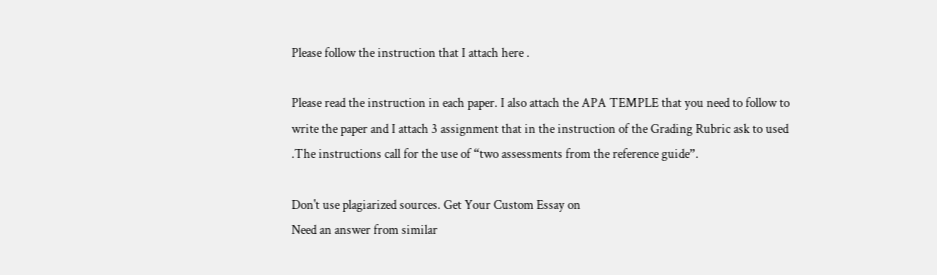Please follow the instruction that I attach here .

Please read the instruction in each paper. I also attach the APA TEMPLE that you need to follow to write the paper and I attach 3 assignment that in the instruction of the Grading Rubric ask to used .The instructions call for the use of “two assessments from the reference guide”.

Don't use plagiarized sources. Get Your Custom Essay on
Need an answer from similar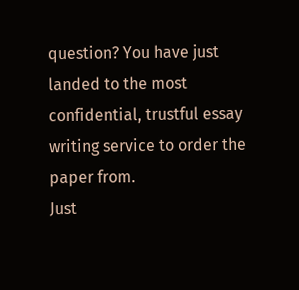question? You have just landed to the most confidential, trustful essay writing service to order the paper from.
Just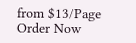from $13/Page
Order Now